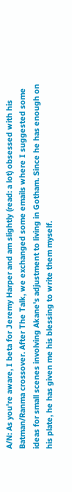A/N: As you're aware, I beta for Jeremy Harper and am slightly (read: a lot) obsessed with his Batman/Ranma crossover. After The Talk, we exchanged some emails where I suggested some ideas for small scenes involving Akane's adjustment to living in Gotham. Since he has enough on his plate, he has given me his blessing to write them myself.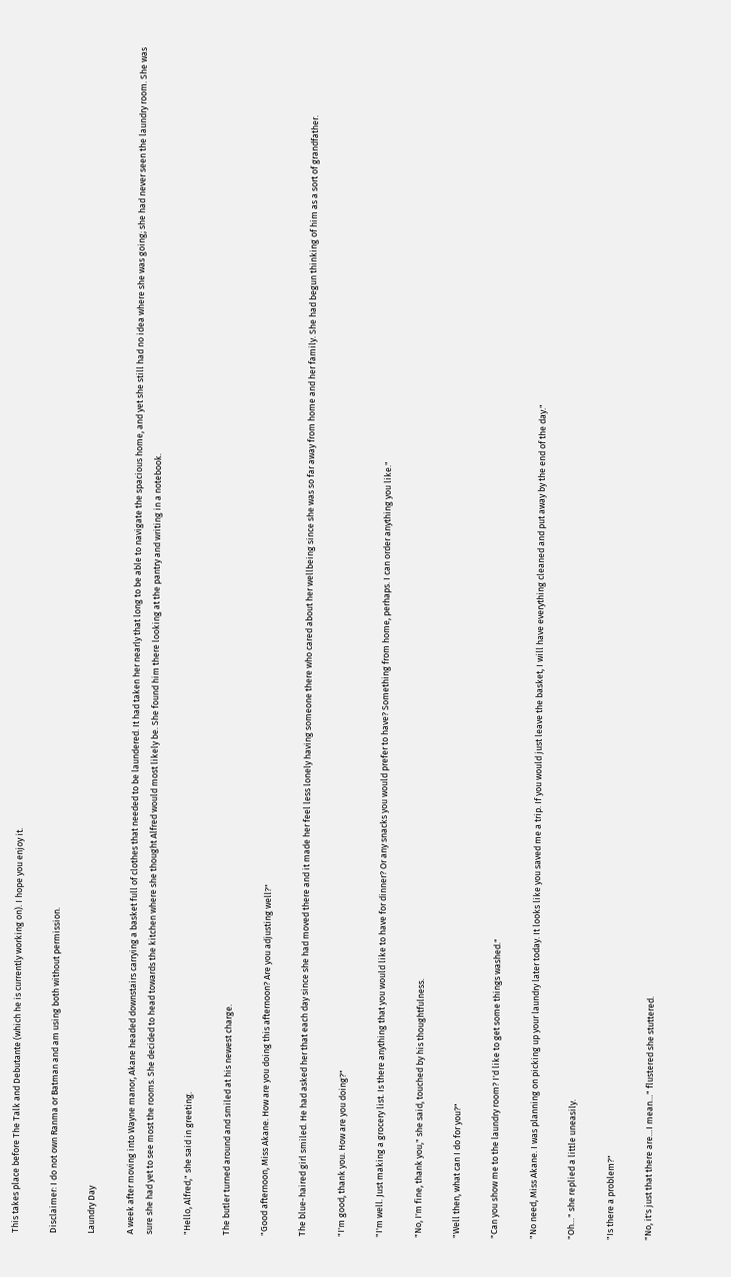This takes place before The Talk and Debutante (which he is currently working on). I hope you enjoy it.

Disclaimer: I do not own Ranma or Batman and am using both without permission.

Laundry Day

A week after moving into Wayne manor, Akane headed downstairs carrying a basket full of clothes that needed to be laundered. It had taken her nearly that long to be able to navigate the spacious home, and yet she still had no idea where she was going; she had never seen the laundry room. She was sure she had yet to see most the rooms. She decided to head towards the kitchen where she thought Alfred would most likely be. She found him there looking at the pantry and writing in a notebook.

"Hello, Alfred," she said in greeting.

The butler turned around and smiled at his newest charge.

"Good afternoon, Miss Akane. How are you doing this afternoon? Are you adjusting well?"

The blue-haired girl smiled. He had asked her that each day since she had moved there and it made her feel less lonely having someone there who cared about her wellbeing since she was so far away from home and her family. She had begun thinking of him as a sort of grandfather.

"I'm good, thank you. How are you doing?"

"I'm well. Just making a grocery list. Is there anything that you would like to have for dinner? Or any snacks you would prefer to have? Something from home, perhaps. I can order anything you like."

"No, I'm fine, thank you," she said, touched by his thoughtfulness.

"Well then, what can I do for you?"

"Can you show me to the laundry room? I'd like to get some things washed."

"No need, Miss Akane. I was planning on picking up your laundry later today. It looks like you saved me a trip. If you would just leave the basket, I will have everything cleaned and put away by the end of the day."

"Oh…" she replied a little uneasily.

"Is there a problem?"

"No, it's just that there are…I mean…" flustered she stuttered.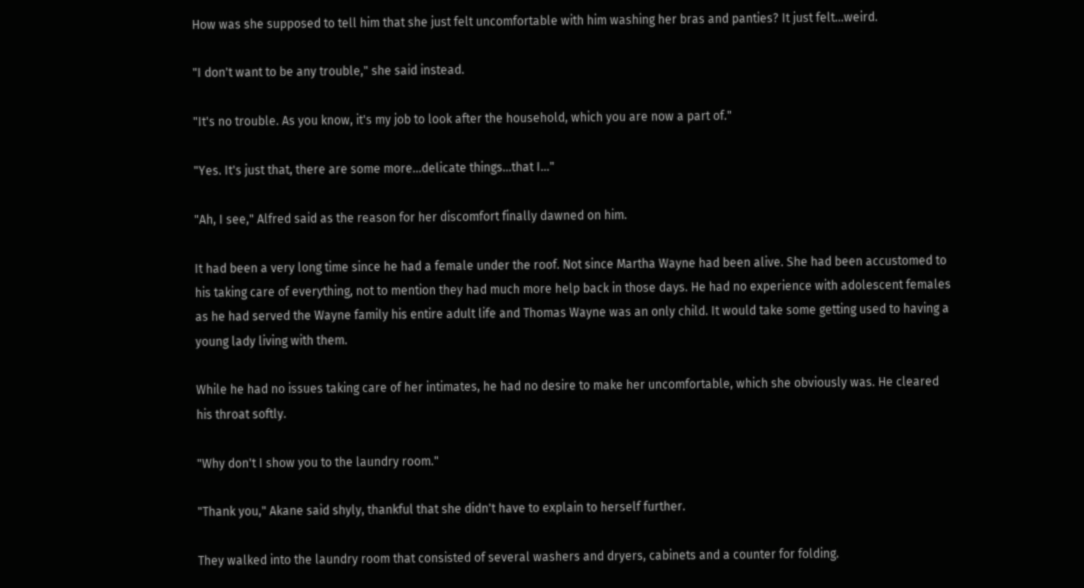How was she supposed to tell him that she just felt uncomfortable with him washing her bras and panties? It just felt…weird.

"I don't want to be any trouble," she said instead.

"It's no trouble. As you know, it's my job to look after the household, which you are now a part of."

"Yes. It's just that, there are some more…delicate things…that I…"

"Ah, I see," Alfred said as the reason for her discomfort finally dawned on him.

It had been a very long time since he had a female under the roof. Not since Martha Wayne had been alive. She had been accustomed to his taking care of everything, not to mention they had much more help back in those days. He had no experience with adolescent females as he had served the Wayne family his entire adult life and Thomas Wayne was an only child. It would take some getting used to having a young lady living with them.

While he had no issues taking care of her intimates, he had no desire to make her uncomfortable, which she obviously was. He cleared his throat softly.

"Why don't I show you to the laundry room."

"Thank you," Akane said shyly, thankful that she didn't have to explain to herself further.

They walked into the laundry room that consisted of several washers and dryers, cabinets and a counter for folding.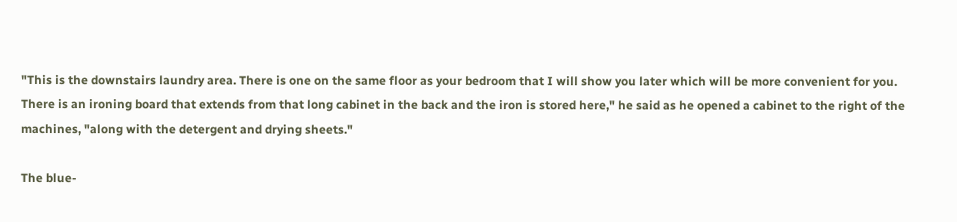"This is the downstairs laundry area. There is one on the same floor as your bedroom that I will show you later which will be more convenient for you. There is an ironing board that extends from that long cabinet in the back and the iron is stored here," he said as he opened a cabinet to the right of the machines, "along with the detergent and drying sheets."

The blue-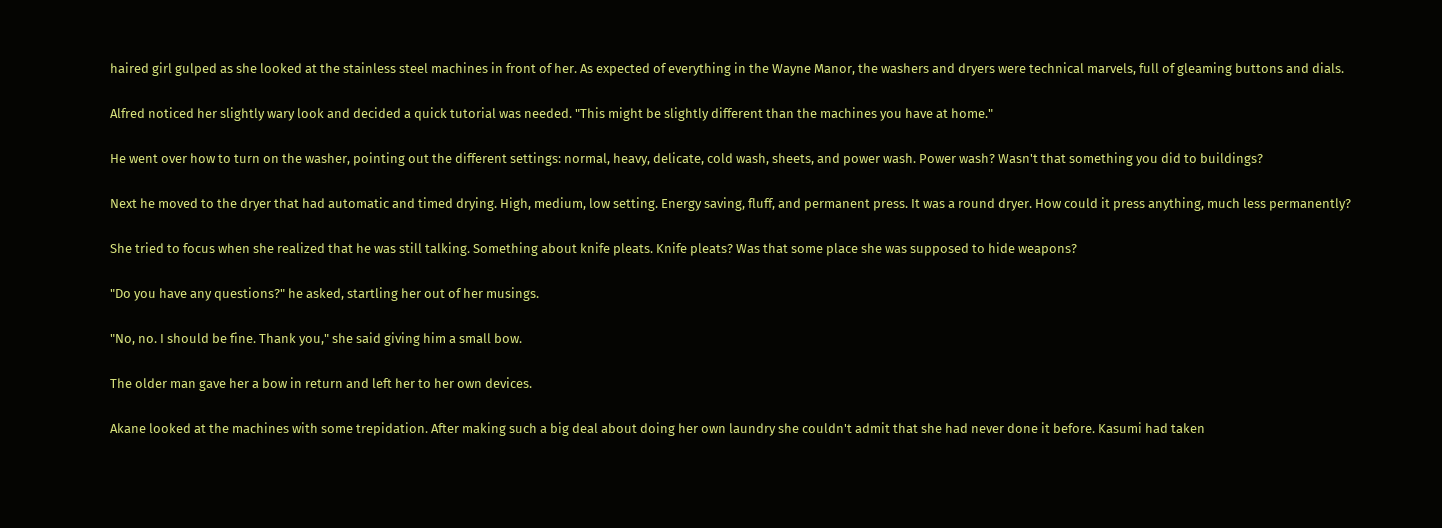haired girl gulped as she looked at the stainless steel machines in front of her. As expected of everything in the Wayne Manor, the washers and dryers were technical marvels, full of gleaming buttons and dials.

Alfred noticed her slightly wary look and decided a quick tutorial was needed. "This might be slightly different than the machines you have at home."

He went over how to turn on the washer, pointing out the different settings: normal, heavy, delicate, cold wash, sheets, and power wash. Power wash? Wasn't that something you did to buildings?

Next he moved to the dryer that had automatic and timed drying. High, medium, low setting. Energy saving, fluff, and permanent press. It was a round dryer. How could it press anything, much less permanently?

She tried to focus when she realized that he was still talking. Something about knife pleats. Knife pleats? Was that some place she was supposed to hide weapons?

"Do you have any questions?" he asked, startling her out of her musings.

"No, no. I should be fine. Thank you," she said giving him a small bow.

The older man gave her a bow in return and left her to her own devices.

Akane looked at the machines with some trepidation. After making such a big deal about doing her own laundry she couldn't admit that she had never done it before. Kasumi had taken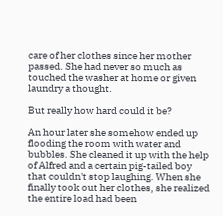care of her clothes since her mother passed. She had never so much as touched the washer at home or given laundry a thought.

But really how hard could it be?

An hour later she somehow ended up flooding the room with water and bubbles. She cleaned it up with the help of Alfred and a certain pig-tailed boy that couldn't stop laughing. When she finally took out her clothes, she realized the entire load had been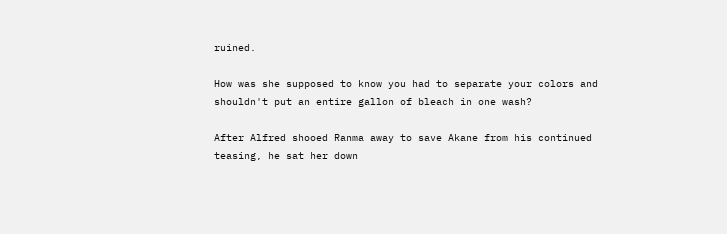ruined.

How was she supposed to know you had to separate your colors and shouldn't put an entire gallon of bleach in one wash?

After Alfred shooed Ranma away to save Akane from his continued teasing, he sat her down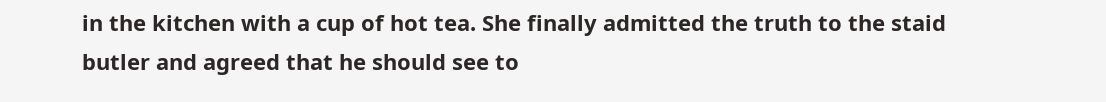in the kitchen with a cup of hot tea. She finally admitted the truth to the staid butler and agreed that he should see to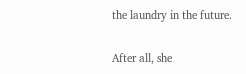the laundry in the future.

After all, she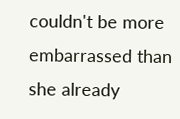couldn't be more embarrassed than she already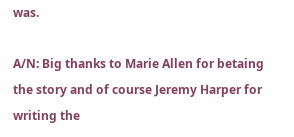was.

A/N: Big thanks to Marie Allen for betaing the story and of course Jeremy Harper for writing the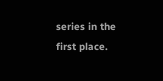series in the first place.